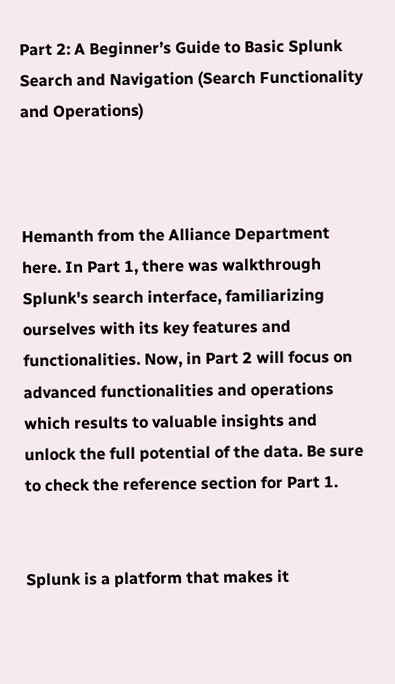Part 2: A Beginner’s Guide to Basic Splunk Search and Navigation (Search Functionality and Operations)



Hemanth from the Alliance Department here. In Part 1, there was walkthrough Splunk's search interface, familiarizing ourselves with its key features and functionalities. Now, in Part 2 will focus on advanced functionalities and operations which results to valuable insights and unlock the full potential of the data. Be sure to check the reference section for Part 1.


Splunk is a platform that makes it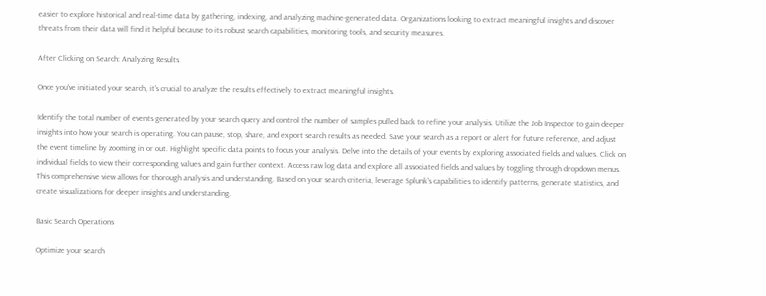easier to explore historical and real-time data by gathering, indexing, and analyzing machine-generated data. Organizations looking to extract meaningful insights and discover threats from their data will find it helpful because to its robust search capabilities, monitoring tools, and security measures.

After Clicking on Search: Analyzing Results

Once you've initiated your search, it's crucial to analyze the results effectively to extract meaningful insights.

Identify the total number of events generated by your search query and control the number of samples pulled back to refine your analysis. Utilize the Job Inspector to gain deeper insights into how your search is operating. You can pause, stop, share, and export search results as needed. Save your search as a report or alert for future reference, and adjust the event timeline by zooming in or out. Highlight specific data points to focus your analysis. Delve into the details of your events by exploring associated fields and values. Click on individual fields to view their corresponding values and gain further context. Access raw log data and explore all associated fields and values by toggling through dropdown menus. This comprehensive view allows for thorough analysis and understanding. Based on your search criteria, leverage Splunk's capabilities to identify patterns, generate statistics, and create visualizations for deeper insights and understanding.

Basic Search Operations

Optimize your search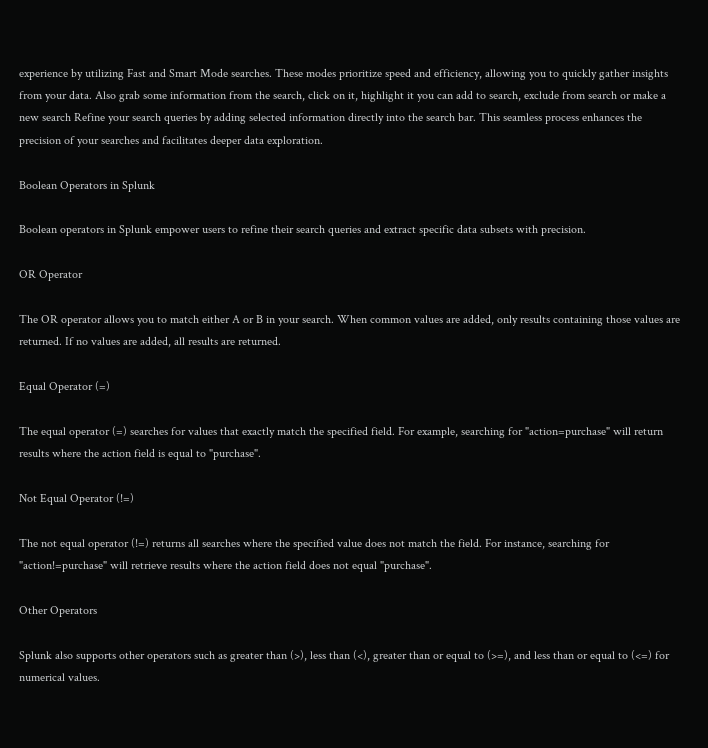experience by utilizing Fast and Smart Mode searches. These modes prioritize speed and efficiency, allowing you to quickly gather insights from your data. Also grab some information from the search, click on it, highlight it you can add to search, exclude from search or make a new search Refine your search queries by adding selected information directly into the search bar. This seamless process enhances the precision of your searches and facilitates deeper data exploration.

Boolean Operators in Splunk

Boolean operators in Splunk empower users to refine their search queries and extract specific data subsets with precision.

OR Operator

The OR operator allows you to match either A or B in your search. When common values are added, only results containing those values are returned. If no values are added, all results are returned.

Equal Operator (=)

The equal operator (=) searches for values that exactly match the specified field. For example, searching for "action=purchase" will return results where the action field is equal to "purchase".

Not Equal Operator (!=)

The not equal operator (!=) returns all searches where the specified value does not match the field. For instance, searching for "action!=purchase" will retrieve results where the action field does not equal "purchase".

Other Operators

Splunk also supports other operators such as greater than (>), less than (<), greater than or equal to (>=), and less than or equal to (<=) for numerical values.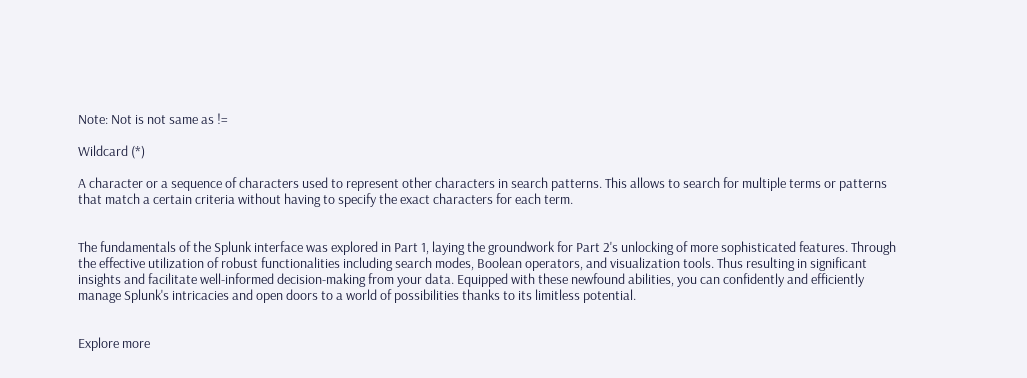Note: Not is not same as !=

Wildcard (*)

A character or a sequence of characters used to represent other characters in search patterns. This allows to search for multiple terms or patterns that match a certain criteria without having to specify the exact characters for each term.


The fundamentals of the Splunk interface was explored in Part 1, laying the groundwork for Part 2's unlocking of more sophisticated features. Through the effective utilization of robust functionalities including search modes, Boolean operators, and visualization tools. Thus resulting in significant insights and facilitate well-informed decision-making from your data. Equipped with these newfound abilities, you can confidently and efficiently manage Splunk's intricacies and open doors to a world of possibilities thanks to its limitless potential.


Explore more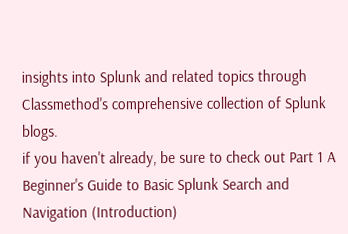insights into Splunk and related topics through Classmethod's comprehensive collection of Splunk blogs.
if you haven't already, be sure to check out Part 1 A Beginner's Guide to Basic Splunk Search and Navigation (Introduction)